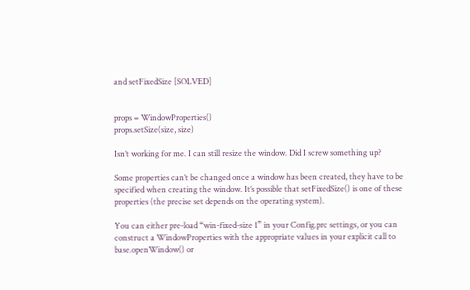and setFixedSize [SOLVED]


props = WindowProperties()
props.setSize(size, size)

Isn’t working for me. I can still resize the window. Did I screw something up?

Some properties can’t be changed once a window has been created, they have to be specified when creating the window. It’s possible that setFixedSize() is one of these properties (the precise set depends on the operating system).

You can either pre-load “win-fixed-size 1” in your Config.prc settings, or you can construct a WindowProperties with the appropriate values in your explicit call to base.openWindow() or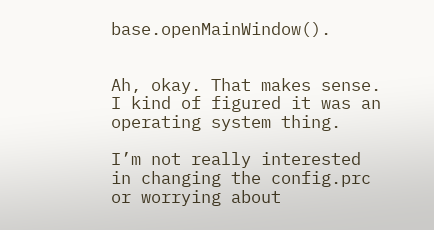base.openMainWindow().


Ah, okay. That makes sense. I kind of figured it was an operating system thing.

I’m not really interested in changing the config.prc or worrying about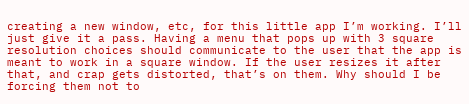creating a new window, etc, for this little app I’m working. I’ll just give it a pass. Having a menu that pops up with 3 square resolution choices should communicate to the user that the app is meant to work in a square window. If the user resizes it after that, and crap gets distorted, that’s on them. Why should I be forcing them not to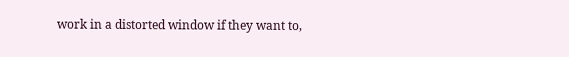work in a distorted window if they want to,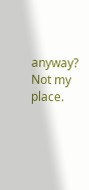anyway? Not my place.